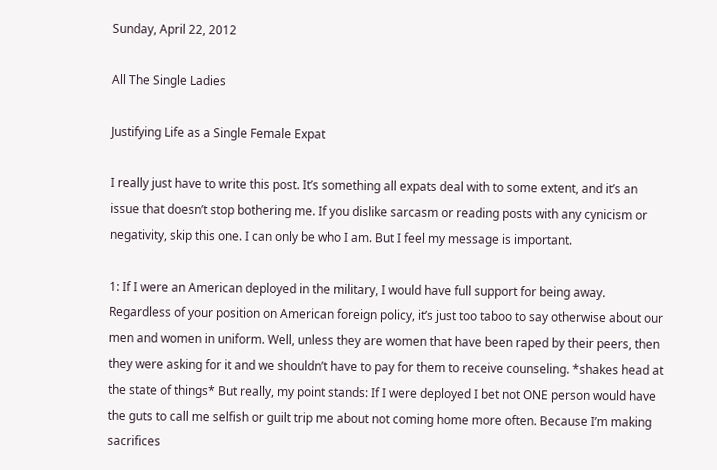Sunday, April 22, 2012

All The Single Ladies

Justifying Life as a Single Female Expat

I really just have to write this post. It’s something all expats deal with to some extent, and it’s an issue that doesn’t stop bothering me. If you dislike sarcasm or reading posts with any cynicism or negativity, skip this one. I can only be who I am. But I feel my message is important.

1: If I were an American deployed in the military, I would have full support for being away. Regardless of your position on American foreign policy, it’s just too taboo to say otherwise about our men and women in uniform. Well, unless they are women that have been raped by their peers, then they were asking for it and we shouldn’t have to pay for them to receive counseling. *shakes head at the state of things* But really, my point stands: If I were deployed I bet not ONE person would have the guts to call me selfish or guilt trip me about not coming home more often. Because I’m making sacrifices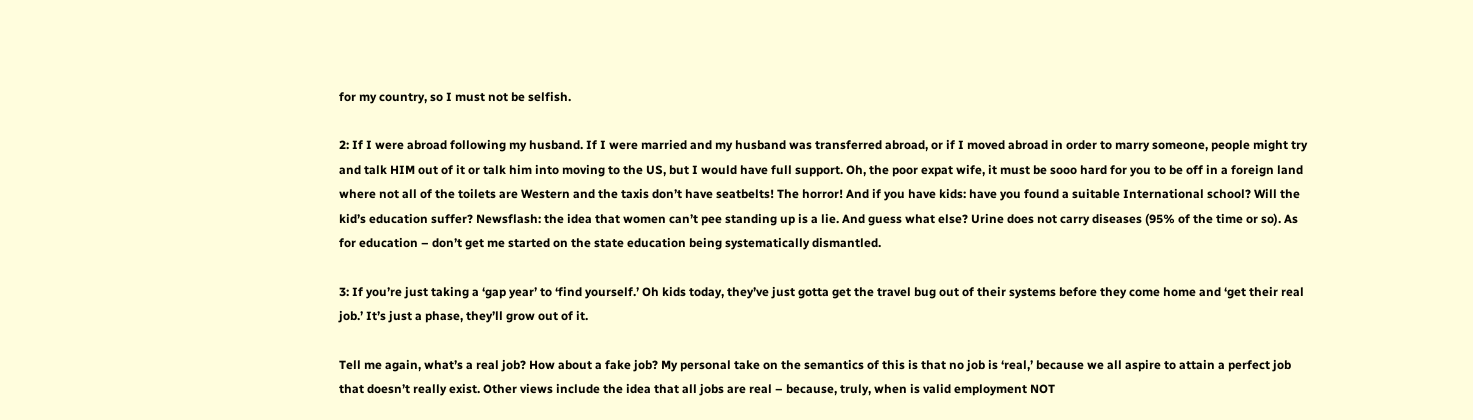for my country, so I must not be selfish.

2: If I were abroad following my husband. If I were married and my husband was transferred abroad, or if I moved abroad in order to marry someone, people might try and talk HIM out of it or talk him into moving to the US, but I would have full support. Oh, the poor expat wife, it must be sooo hard for you to be off in a foreign land where not all of the toilets are Western and the taxis don’t have seatbelts! The horror! And if you have kids: have you found a suitable International school? Will the kid’s education suffer? Newsflash: the idea that women can’t pee standing up is a lie. And guess what else? Urine does not carry diseases (95% of the time or so). As for education – don’t get me started on the state education being systematically dismantled.

3: If you’re just taking a ‘gap year’ to ‘find yourself.’ Oh kids today, they’ve just gotta get the travel bug out of their systems before they come home and ‘get their real job.’ It’s just a phase, they’ll grow out of it.

Tell me again, what’s a real job? How about a fake job? My personal take on the semantics of this is that no job is ‘real,’ because we all aspire to attain a perfect job that doesn’t really exist. Other views include the idea that all jobs are real – because, truly, when is valid employment NOT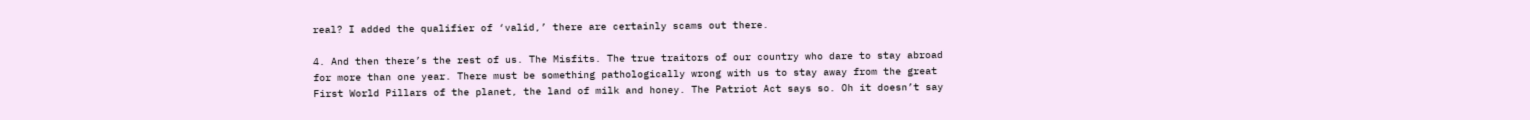real? I added the qualifier of ‘valid,’ there are certainly scams out there.

4. And then there’s the rest of us. The Misfits. The true traitors of our country who dare to stay abroad for more than one year. There must be something pathologically wrong with us to stay away from the great First World Pillars of the planet, the land of milk and honey. The Patriot Act says so. Oh it doesn’t say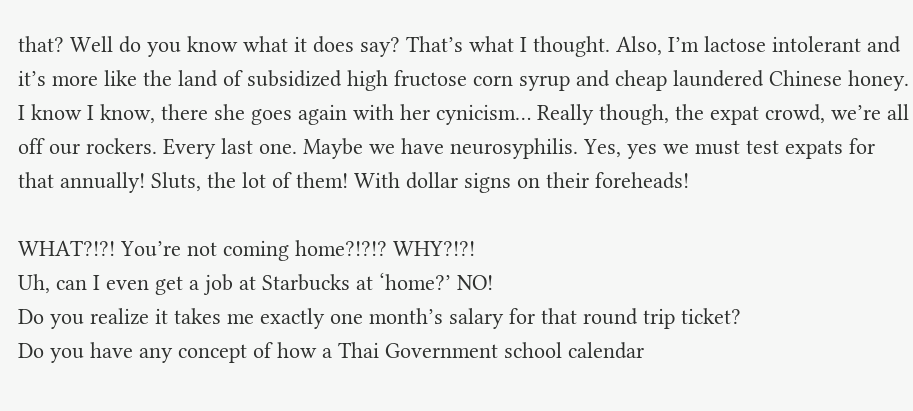that? Well do you know what it does say? That’s what I thought. Also, I’m lactose intolerant and it’s more like the land of subsidized high fructose corn syrup and cheap laundered Chinese honey. I know I know, there she goes again with her cynicism… Really though, the expat crowd, we’re all off our rockers. Every last one. Maybe we have neurosyphilis. Yes, yes we must test expats for that annually! Sluts, the lot of them! With dollar signs on their foreheads!

WHAT?!?! You’re not coming home?!?!? WHY?!?!
Uh, can I even get a job at Starbucks at ‘home?’ NO!
Do you realize it takes me exactly one month’s salary for that round trip ticket?
Do you have any concept of how a Thai Government school calendar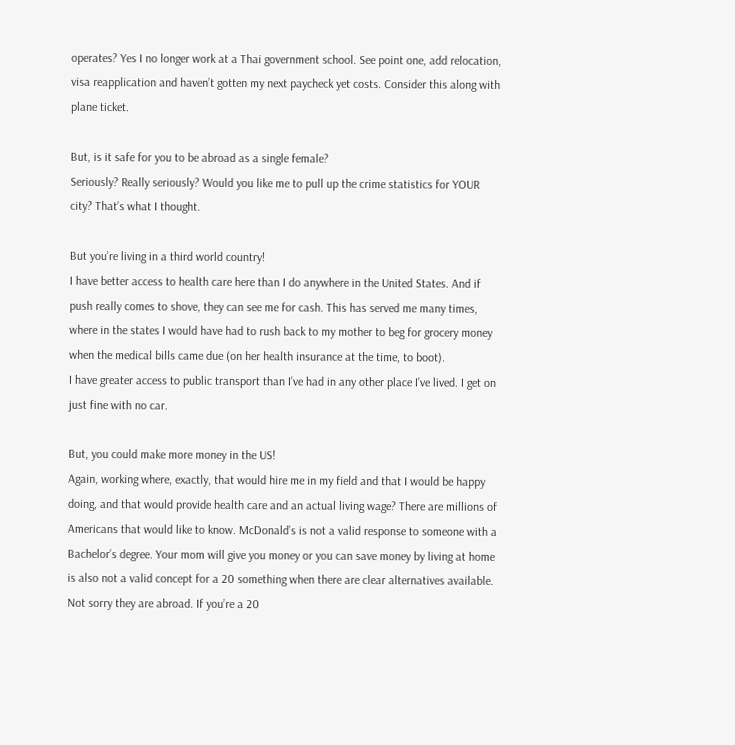operates? Yes I no longer work at a Thai government school. See point one, add relocation, visa reapplication and haven’t gotten my next paycheck yet costs. Consider this along with plane ticket.

But, is it safe for you to be abroad as a single female?
Seriously? Really seriously? Would you like me to pull up the crime statistics for YOUR city? That’s what I thought.

But you’re living in a third world country!
I have better access to health care here than I do anywhere in the United States. And if push really comes to shove, they can see me for cash. This has served me many times, where in the states I would have had to rush back to my mother to beg for grocery money when the medical bills came due (on her health insurance at the time, to boot).
I have greater access to public transport than I’ve had in any other place I’ve lived. I get on just fine with no car.

But, you could make more money in the US!
Again, working where, exactly, that would hire me in my field and that I would be happy doing, and that would provide health care and an actual living wage? There are millions of Americans that would like to know. McDonald’s is not a valid response to someone with a Bachelor’s degree. Your mom will give you money or you can save money by living at home is also not a valid concept for a 20 something when there are clear alternatives available. Not sorry they are abroad. If you’re a 20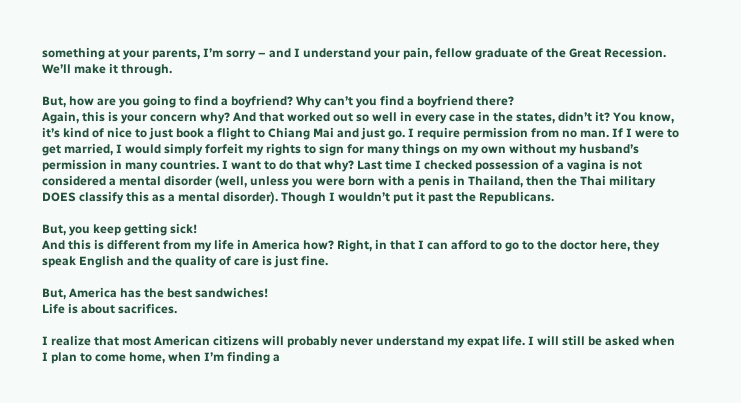something at your parents, I’m sorry – and I understand your pain, fellow graduate of the Great Recession. We’ll make it through.

But, how are you going to find a boyfriend? Why can’t you find a boyfriend there?
Again, this is your concern why? And that worked out so well in every case in the states, didn’t it? You know, it’s kind of nice to just book a flight to Chiang Mai and just go. I require permission from no man. If I were to get married, I would simply forfeit my rights to sign for many things on my own without my husband’s permission in many countries. I want to do that why? Last time I checked possession of a vagina is not considered a mental disorder (well, unless you were born with a penis in Thailand, then the Thai military DOES classify this as a mental disorder). Though I wouldn’t put it past the Republicans.

But, you keep getting sick!
And this is different from my life in America how? Right, in that I can afford to go to the doctor here, they speak English and the quality of care is just fine.

But, America has the best sandwiches!
Life is about sacrifices.

I realize that most American citizens will probably never understand my expat life. I will still be asked when I plan to come home, when I’m finding a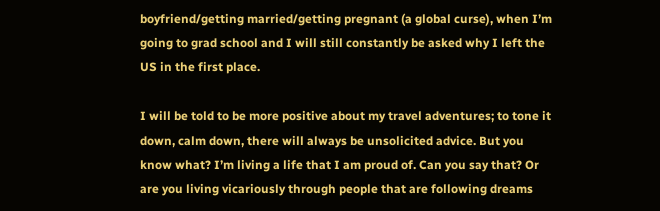boyfriend/getting married/getting pregnant (a global curse), when I’m going to grad school and I will still constantly be asked why I left the US in the first place.

I will be told to be more positive about my travel adventures; to tone it down, calm down, there will always be unsolicited advice. But you know what? I’m living a life that I am proud of. Can you say that? Or are you living vicariously through people that are following dreams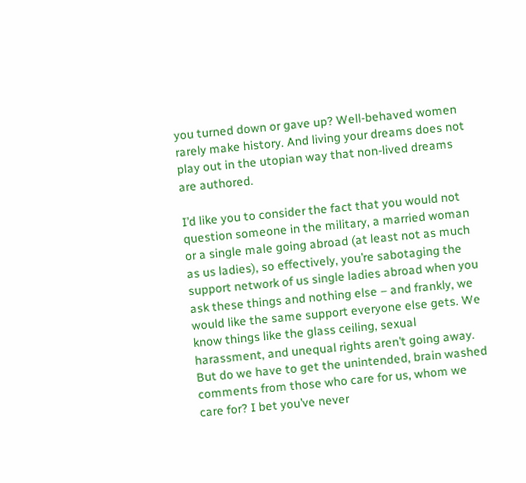you turned down or gave up? Well-behaved women rarely make history. And living your dreams does not play out in the utopian way that non-lived dreams are authored.

I’d like you to consider the fact that you would not question someone in the military, a married woman or a single male going abroad (at least not as much as us ladies), so effectively, you’re sabotaging the support network of us single ladies abroad when you ask these things and nothing else – and frankly, we would like the same support everyone else gets. We know things like the glass ceiling, sexual harassment, and unequal rights aren’t going away. But do we have to get the unintended, brain washed comments from those who care for us, whom we care for? I bet you’ve never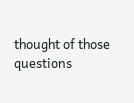thought of those questions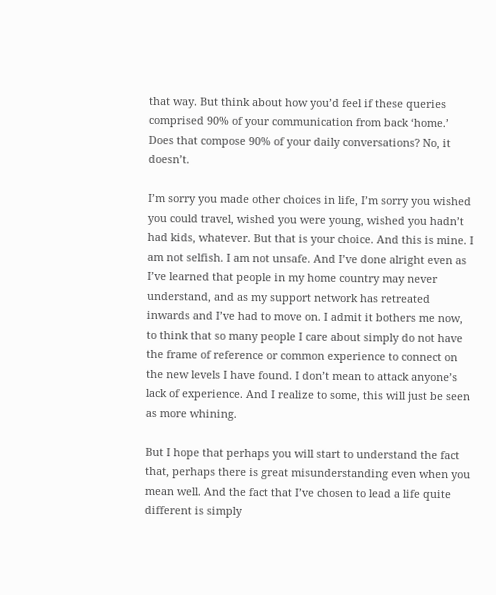that way. But think about how you’d feel if these queries comprised 90% of your communication from back ‘home.’ Does that compose 90% of your daily conversations? No, it doesn’t.

I’m sorry you made other choices in life, I’m sorry you wished you could travel, wished you were young, wished you hadn’t had kids, whatever. But that is your choice. And this is mine. I am not selfish. I am not unsafe. And I’ve done alright even as I’ve learned that people in my home country may never understand, and as my support network has retreated inwards and I’ve had to move on. I admit it bothers me now, to think that so many people I care about simply do not have the frame of reference or common experience to connect on the new levels I have found. I don’t mean to attack anyone’s lack of experience. And I realize to some, this will just be seen as more whining.

But I hope that perhaps you will start to understand the fact that, perhaps there is great misunderstanding even when you mean well. And the fact that I’ve chosen to lead a life quite different is simply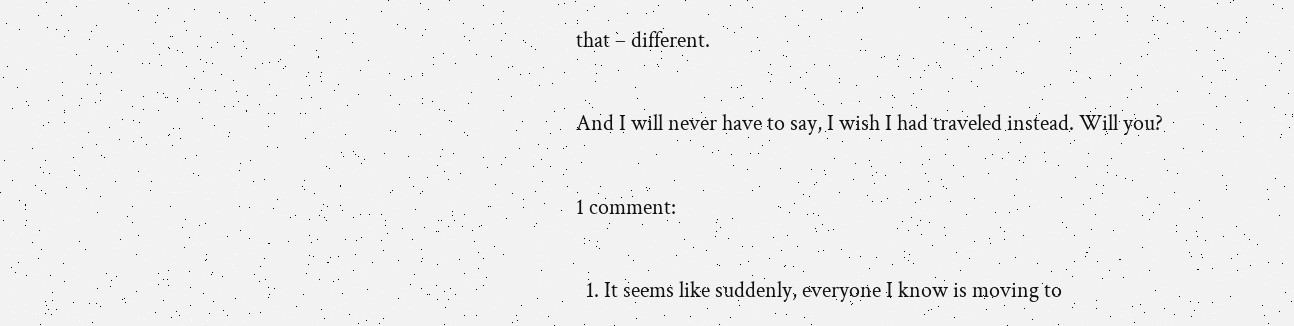that – different.

And I will never have to say, I wish I had traveled instead. Will you?

1 comment:

  1. It seems like suddenly, everyone I know is moving to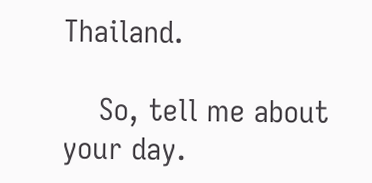Thailand.

    So, tell me about your day.